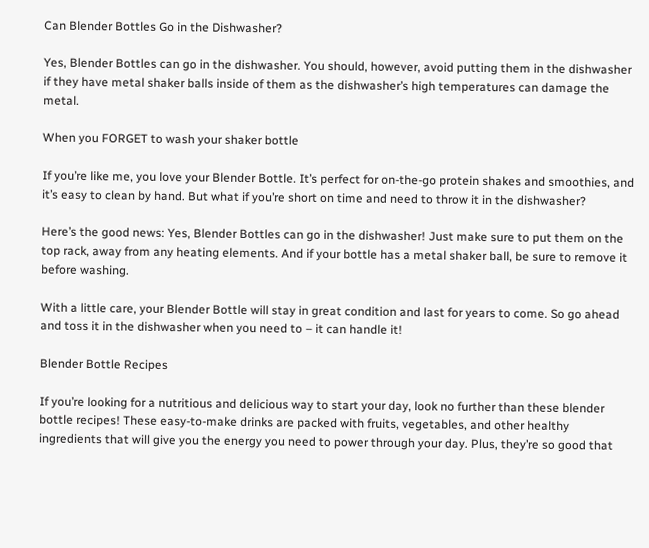Can Blender Bottles Go in the Dishwasher?

Yes, Blender Bottles can go in the dishwasher. You should, however, avoid putting them in the dishwasher if they have metal shaker balls inside of them as the dishwasher’s high temperatures can damage the metal.

When you FORGET to wash your shaker bottle

If you’re like me, you love your Blender Bottle. It’s perfect for on-the-go protein shakes and smoothies, and it’s easy to clean by hand. But what if you’re short on time and need to throw it in the dishwasher?

Here’s the good news: Yes, Blender Bottles can go in the dishwasher! Just make sure to put them on the top rack, away from any heating elements. And if your bottle has a metal shaker ball, be sure to remove it before washing.

With a little care, your Blender Bottle will stay in great condition and last for years to come. So go ahead and toss it in the dishwasher when you need to – it can handle it!

Blender Bottle Recipes

If you’re looking for a nutritious and delicious way to start your day, look no further than these blender bottle recipes! These easy-to-make drinks are packed with fruits, vegetables, and other healthy ingredients that will give you the energy you need to power through your day. Plus, they’re so good that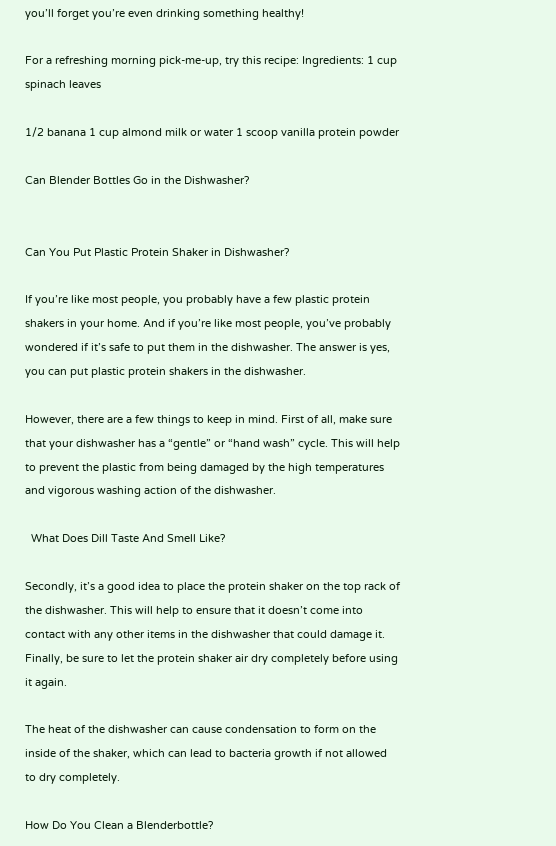you’ll forget you’re even drinking something healthy!

For a refreshing morning pick-me-up, try this recipe: Ingredients: 1 cup spinach leaves

1/2 banana 1 cup almond milk or water 1 scoop vanilla protein powder

Can Blender Bottles Go in the Dishwasher?


Can You Put Plastic Protein Shaker in Dishwasher?

If you’re like most people, you probably have a few plastic protein shakers in your home. And if you’re like most people, you’ve probably wondered if it’s safe to put them in the dishwasher. The answer is yes, you can put plastic protein shakers in the dishwasher.

However, there are a few things to keep in mind. First of all, make sure that your dishwasher has a “gentle” or “hand wash” cycle. This will help to prevent the plastic from being damaged by the high temperatures and vigorous washing action of the dishwasher.

  What Does Dill Taste And Smell Like?

Secondly, it’s a good idea to place the protein shaker on the top rack of the dishwasher. This will help to ensure that it doesn’t come into contact with any other items in the dishwasher that could damage it. Finally, be sure to let the protein shaker air dry completely before using it again.

The heat of the dishwasher can cause condensation to form on the inside of the shaker, which can lead to bacteria growth if not allowed to dry completely.

How Do You Clean a Blenderbottle?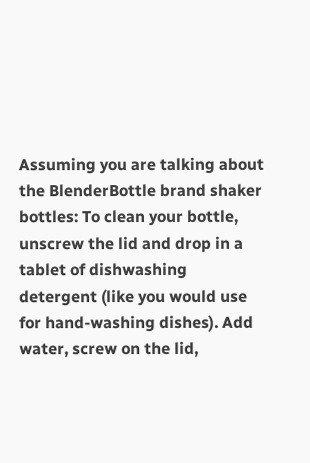Assuming you are talking about the BlenderBottle brand shaker bottles: To clean your bottle, unscrew the lid and drop in a tablet of dishwashing detergent (like you would use for hand-washing dishes). Add water, screw on the lid,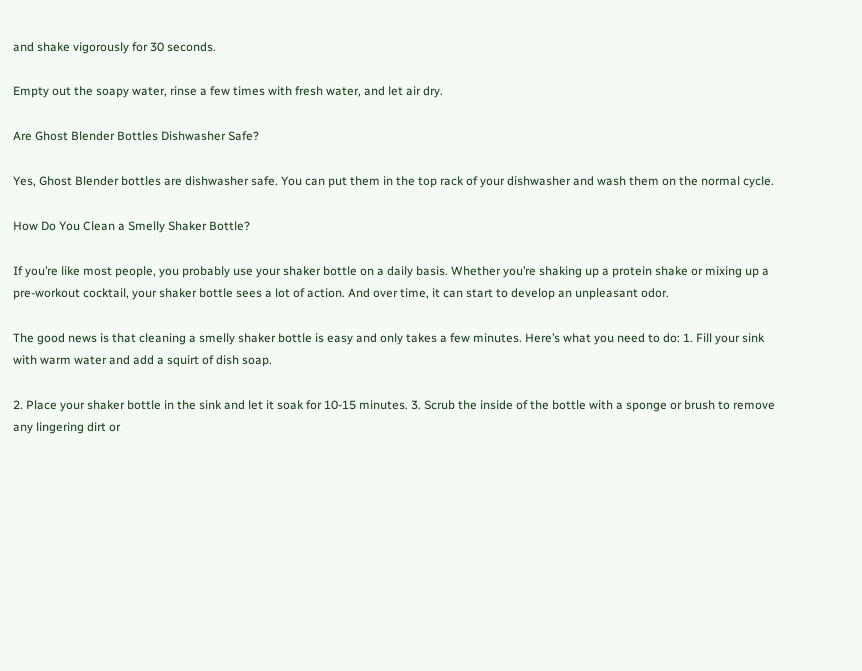and shake vigorously for 30 seconds.

Empty out the soapy water, rinse a few times with fresh water, and let air dry.

Are Ghost Blender Bottles Dishwasher Safe?

Yes, Ghost Blender bottles are dishwasher safe. You can put them in the top rack of your dishwasher and wash them on the normal cycle.

How Do You Clean a Smelly Shaker Bottle?

If you’re like most people, you probably use your shaker bottle on a daily basis. Whether you’re shaking up a protein shake or mixing up a pre-workout cocktail, your shaker bottle sees a lot of action. And over time, it can start to develop an unpleasant odor.

The good news is that cleaning a smelly shaker bottle is easy and only takes a few minutes. Here’s what you need to do: 1. Fill your sink with warm water and add a squirt of dish soap.

2. Place your shaker bottle in the sink and let it soak for 10-15 minutes. 3. Scrub the inside of the bottle with a sponge or brush to remove any lingering dirt or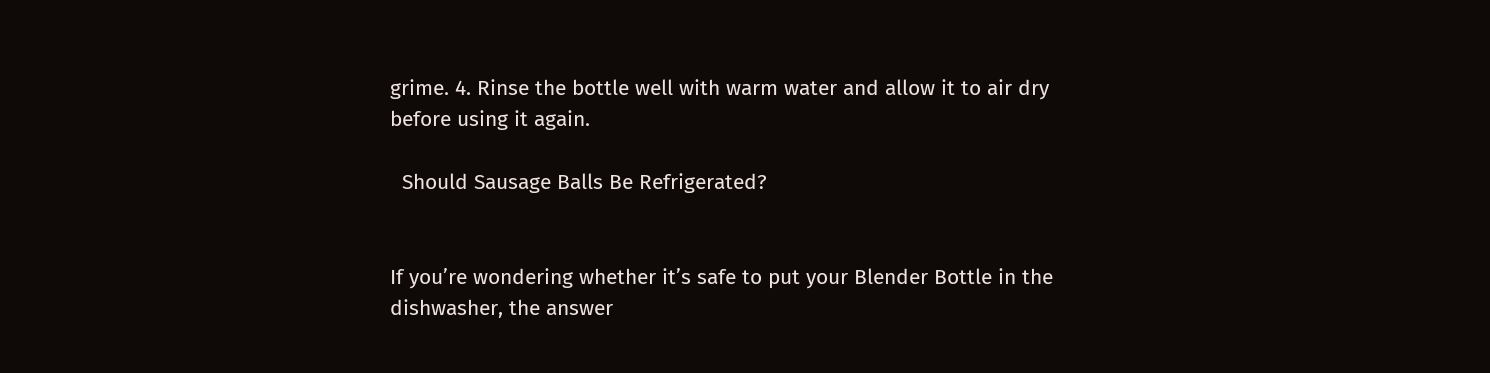grime. 4. Rinse the bottle well with warm water and allow it to air dry before using it again.

  Should Sausage Balls Be Refrigerated?


If you’re wondering whether it’s safe to put your Blender Bottle in the dishwasher, the answer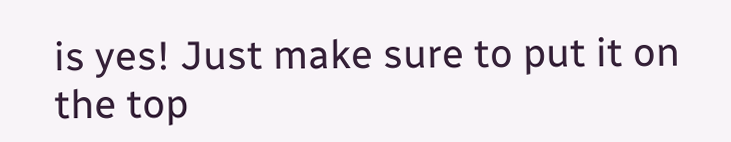is yes! Just make sure to put it on the top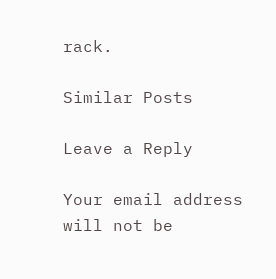rack.

Similar Posts

Leave a Reply

Your email address will not be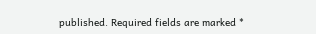published. Required fields are marked *